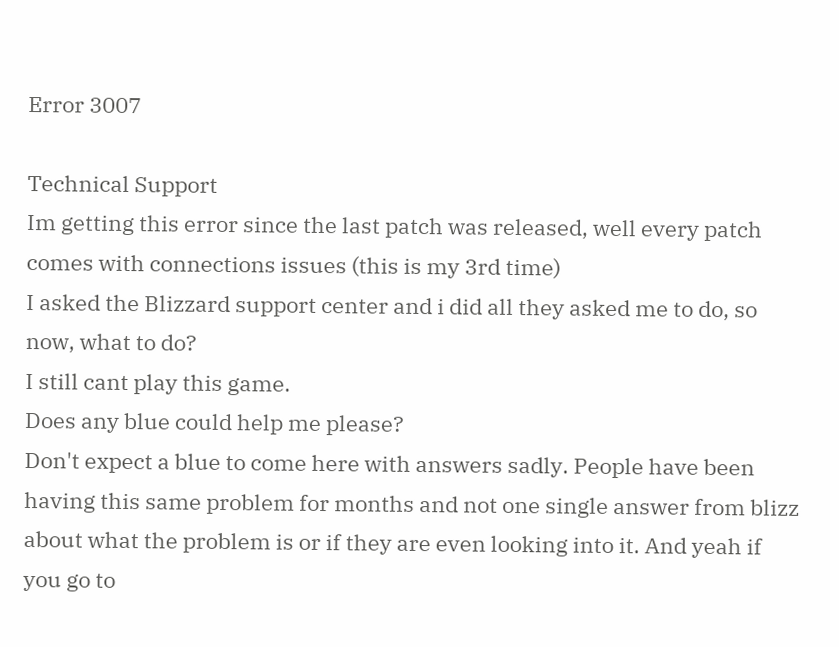Error 3007

Technical Support
Im getting this error since the last patch was released, well every patch comes with connections issues (this is my 3rd time)
I asked the Blizzard support center and i did all they asked me to do, so now, what to do?
I still cant play this game.
Does any blue could help me please?
Don't expect a blue to come here with answers sadly. People have been having this same problem for months and not one single answer from blizz about what the problem is or if they are even looking into it. And yeah if you go to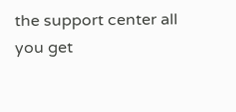the support center all you get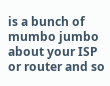is a bunch of mumbo jumbo about your ISP or router and so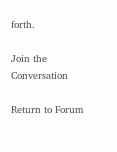forth.

Join the Conversation

Return to Forum